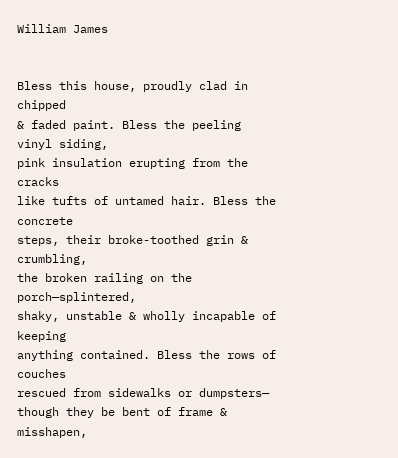William James


Bless this house, proudly clad in chipped
& faded paint. Bless the peeling vinyl siding,
pink insulation erupting from the cracks
like tufts of untamed hair. Bless the concrete
steps, their broke-toothed grin & crumbling,
the broken railing on the porch—splintered,
shaky, unstable & wholly incapable of keeping
anything contained. Bless the rows of couches
rescued from sidewalks or dumpsters—
though they be bent of frame & misshapen,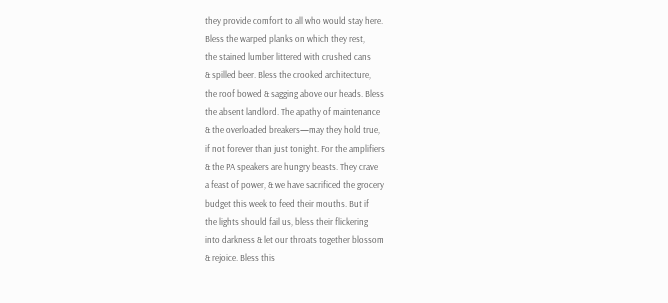they provide comfort to all who would stay here.
Bless the warped planks on which they rest,
the stained lumber littered with crushed cans
& spilled beer. Bless the crooked architecture,
the roof bowed & sagging above our heads. Bless
the absent landlord. The apathy of maintenance
& the overloaded breakers—may they hold true,
if not forever than just tonight. For the amplifiers
& the PA speakers are hungry beasts. They crave
a feast of power, & we have sacrificed the grocery
budget this week to feed their mouths. But if
the lights should fail us, bless their flickering
into darkness & let our throats together blossom
& rejoice. Bless this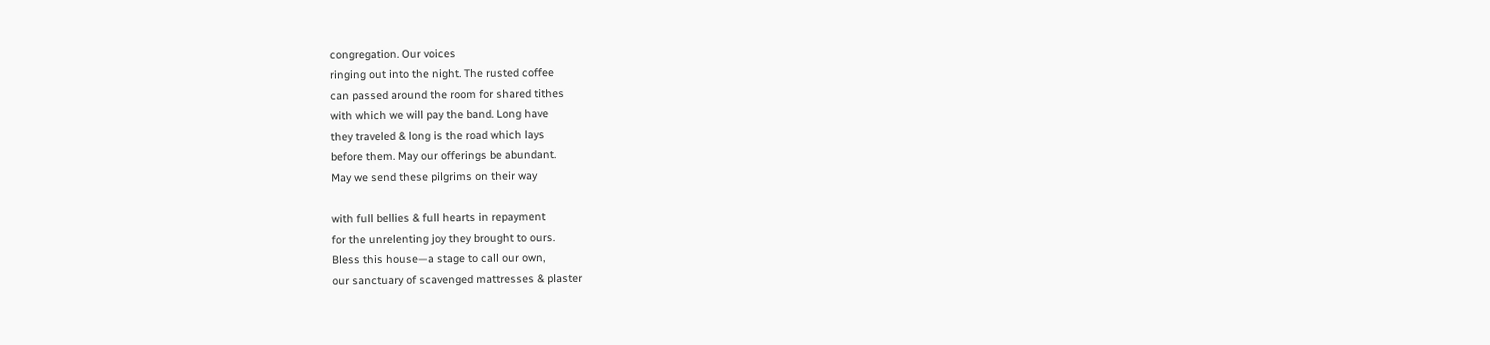congregation. Our voices
ringing out into the night. The rusted coffee
can passed around the room for shared tithes
with which we will pay the band. Long have
they traveled & long is the road which lays
before them. May our offerings be abundant.
May we send these pilgrims on their way

with full bellies & full hearts in repayment
for the unrelenting joy they brought to ours.
Bless this house—a stage to call our own,
our sanctuary of scavenged mattresses & plaster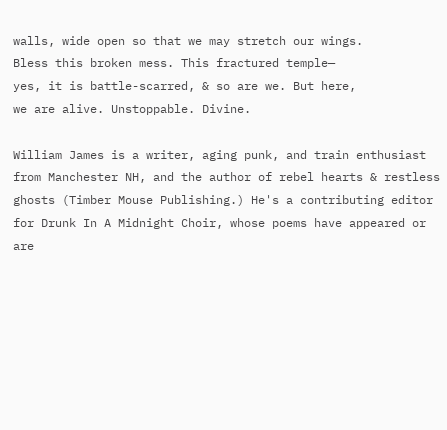walls, wide open so that we may stretch our wings.
Bless this broken mess. This fractured temple—
yes, it is battle-scarred, & so are we. But here,
we are alive. Unstoppable. Divine.

William James is a writer, aging punk, and train enthusiast from Manchester NH, and the author of rebel hearts & restless ghosts (Timber Mouse Publishing.) He's a contributing editor for Drunk In A Midnight Choir, whose poems have appeared or are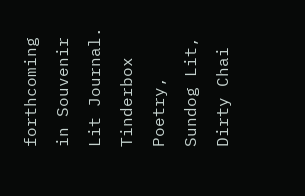forthcoming in Souvenir Lit Journal. Tinderbox Poetry, Sundog Lit, Dirty Chai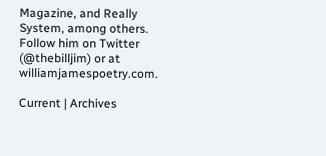Magazine, and Really System, among others. Follow him on Twitter (@thebilljim) or at williamjamespoetry.com.

Current | Archives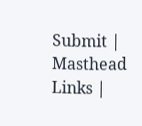Submit | Masthead    Links |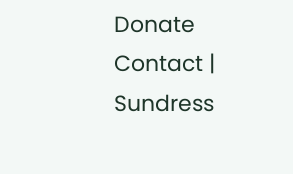Donate   Contact | Sundress